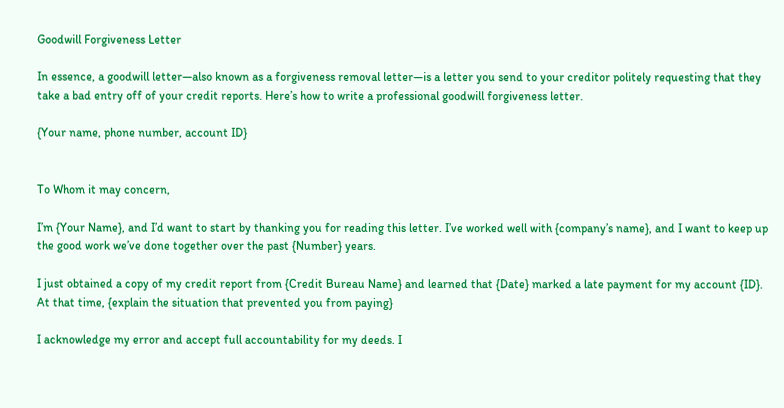Goodwill Forgiveness Letter

In essence, a goodwill letter—also known as a forgiveness removal letter—is a letter you send to your creditor politely requesting that they take a bad entry off of your credit reports. Here’s how to write a professional goodwill forgiveness letter.

{Your name, phone number, account ID}


To Whom it may concern,

I’m {Your Name}, and I’d want to start by thanking you for reading this letter. I’ve worked well with {company’s name}, and I want to keep up the good work we’ve done together over the past {Number} years.

I just obtained a copy of my credit report from {Credit Bureau Name} and learned that {Date} marked a late payment for my account {ID}. At that time, {explain the situation that prevented you from paying}

I acknowledge my error and accept full accountability for my deeds. I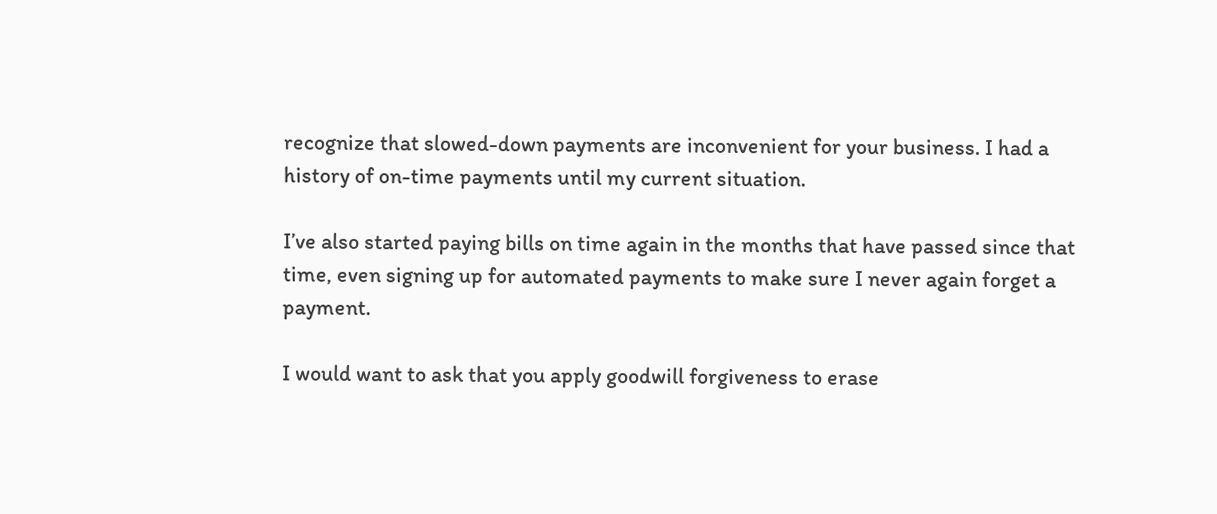recognize that slowed-down payments are inconvenient for your business. I had a history of on-time payments until my current situation.

I’ve also started paying bills on time again in the months that have passed since that time, even signing up for automated payments to make sure I never again forget a payment.

I would want to ask that you apply goodwill forgiveness to erase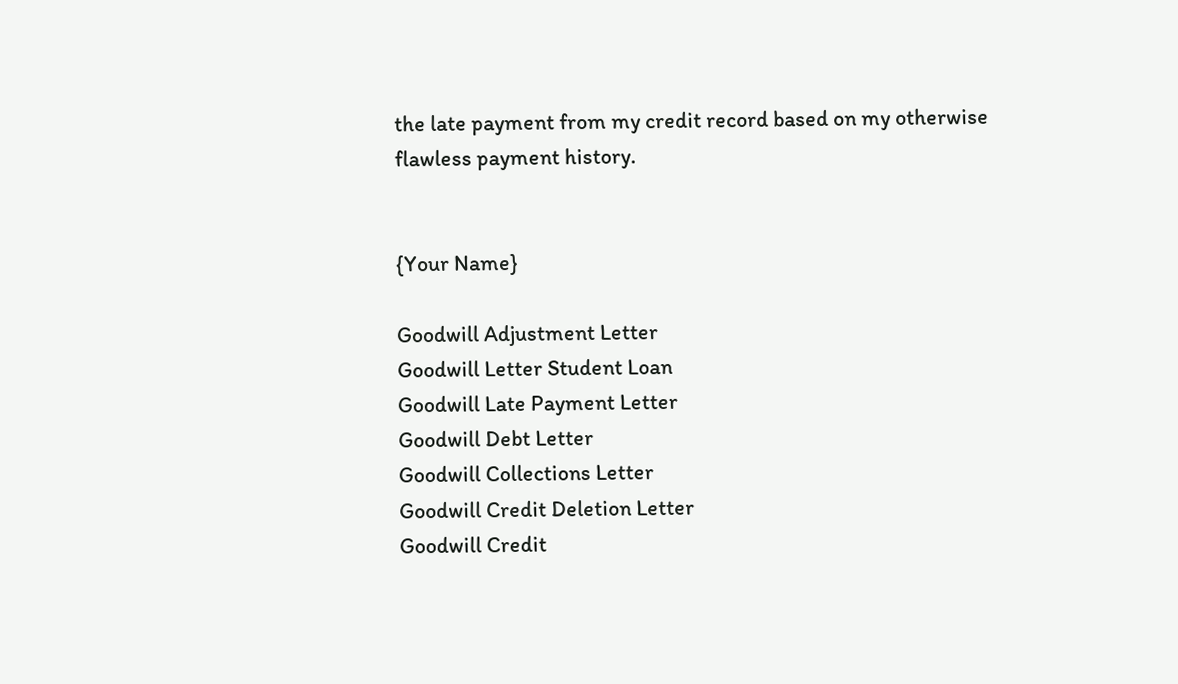the late payment from my credit record based on my otherwise flawless payment history.


{Your Name}

Goodwill Adjustment Letter
Goodwill Letter Student Loan
Goodwill Late Payment Letter
Goodwill Debt Letter
Goodwill Collections Letter
Goodwill Credit Deletion Letter
Goodwill Credit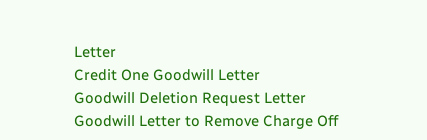Letter
Credit One Goodwill Letter
Goodwill Deletion Request Letter
Goodwill Letter to Remove Charge Off